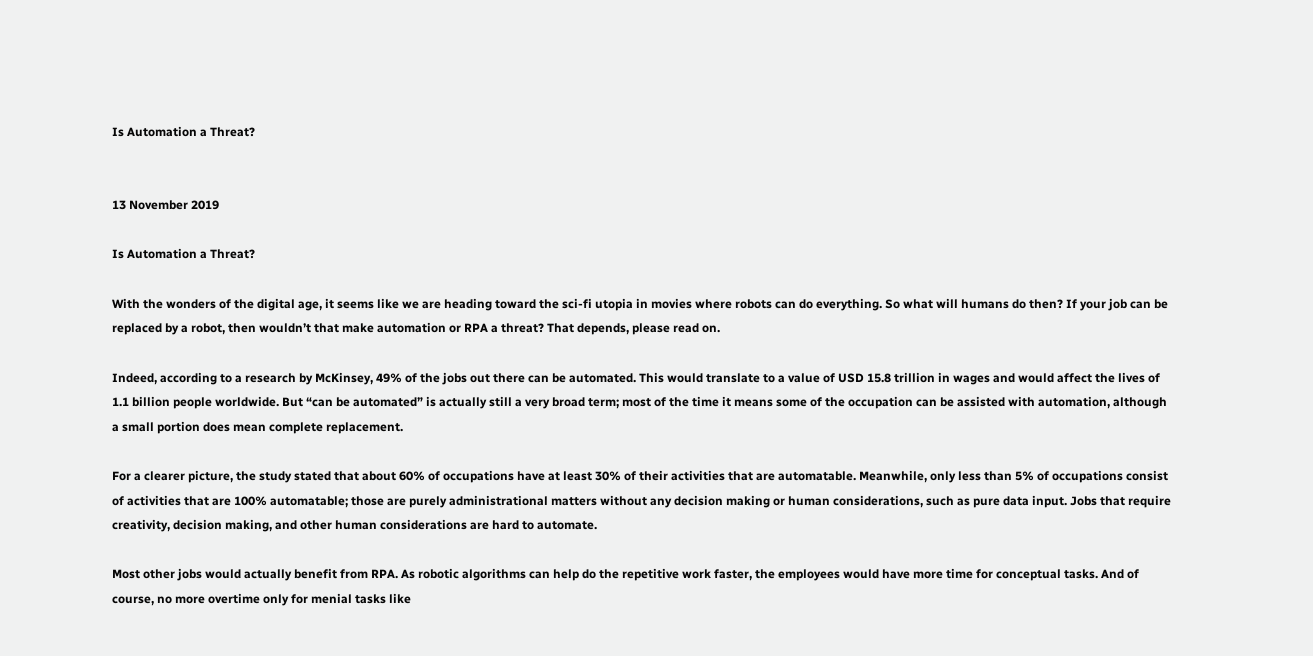Is Automation a Threat?


13 November 2019

Is Automation a Threat?

With the wonders of the digital age, it seems like we are heading toward the sci-fi utopia in movies where robots can do everything. So what will humans do then? If your job can be replaced by a robot, then wouldn’t that make automation or RPA a threat? That depends, please read on.

Indeed, according to a research by McKinsey, 49% of the jobs out there can be automated. This would translate to a value of USD 15.8 trillion in wages and would affect the lives of 1.1 billion people worldwide. But “can be automated” is actually still a very broad term; most of the time it means some of the occupation can be assisted with automation, although a small portion does mean complete replacement.

For a clearer picture, the study stated that about 60% of occupations have at least 30% of their activities that are automatable. Meanwhile, only less than 5% of occupations consist of activities that are 100% automatable; those are purely administrational matters without any decision making or human considerations, such as pure data input. Jobs that require creativity, decision making, and other human considerations are hard to automate.

Most other jobs would actually benefit from RPA. As robotic algorithms can help do the repetitive work faster, the employees would have more time for conceptual tasks. And of course, no more overtime only for menial tasks like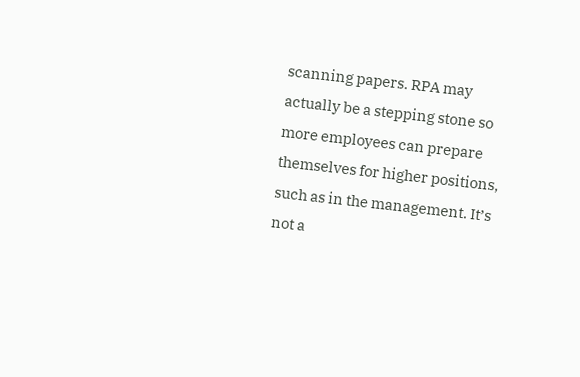scanning papers. RPA may actually be a stepping stone so more employees can prepare themselves for higher positions, such as in the management. It’s not a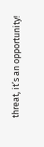threat, it’s an opportunity!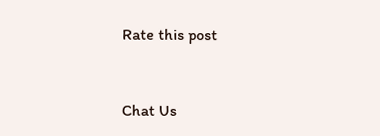Rate this post


Chat Us